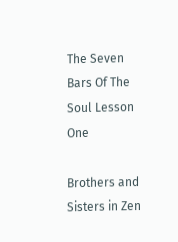The Seven Bars Of The Soul Lesson One

Brothers and Sisters in Zen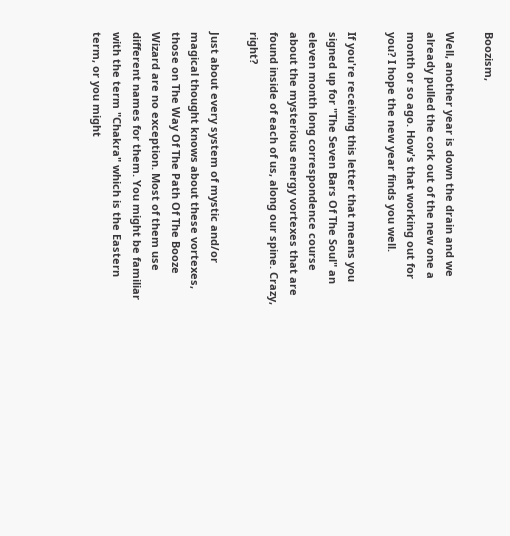Boozism,

Well, another year is down the drain and we already pulled the cork out of the new one a month or so ago. How's that working out for you? I hope the new year finds you well.

If you're receiving this letter that means you signed up for "The Seven Bars Of The Soul" an eleven month long correspondence course about the mysterious energy vortexes that are found inside of each of us, along our spine. Crazy, right?

Just about every system of mystic and/or magical thought knows about these vortexes, those on The Way Of The Path Of The Booze Wizard are no exception. Most of them use different names for them. You might be familiar with the term "Chakra" which is the Eastern term, or you might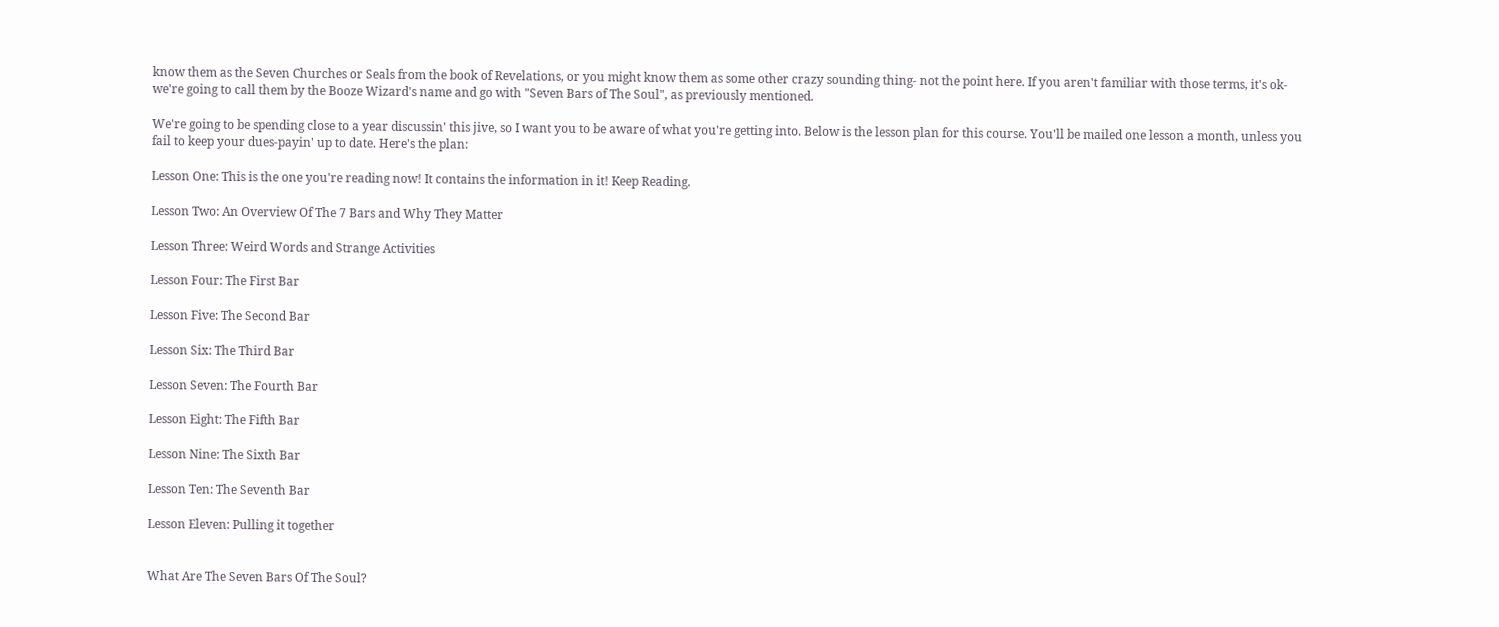know them as the Seven Churches or Seals from the book of Revelations, or you might know them as some other crazy sounding thing- not the point here. If you aren't familiar with those terms, it's ok- we're going to call them by the Booze Wizard's name and go with "Seven Bars of The Soul", as previously mentioned.

We're going to be spending close to a year discussin' this jive, so I want you to be aware of what you're getting into. Below is the lesson plan for this course. You'll be mailed one lesson a month, unless you fail to keep your dues-payin' up to date. Here's the plan:

Lesson One: This is the one you're reading now! It contains the information in it! Keep Reading.

Lesson Two: An Overview Of The 7 Bars and Why They Matter

Lesson Three: Weird Words and Strange Activities

Lesson Four: The First Bar

Lesson Five: The Second Bar

Lesson Six: The Third Bar

Lesson Seven: The Fourth Bar

Lesson Eight: The Fifth Bar

Lesson Nine: The Sixth Bar

Lesson Ten: The Seventh Bar

Lesson Eleven: Pulling it together


What Are The Seven Bars Of The Soul?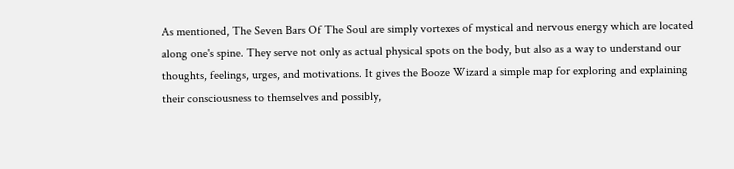As mentioned, The Seven Bars Of The Soul are simply vortexes of mystical and nervous energy which are located along one's spine. They serve not only as actual physical spots on the body, but also as a way to understand our thoughts, feelings, urges, and motivations. It gives the Booze Wizard a simple map for exploring and explaining their consciousness to themselves and possibly,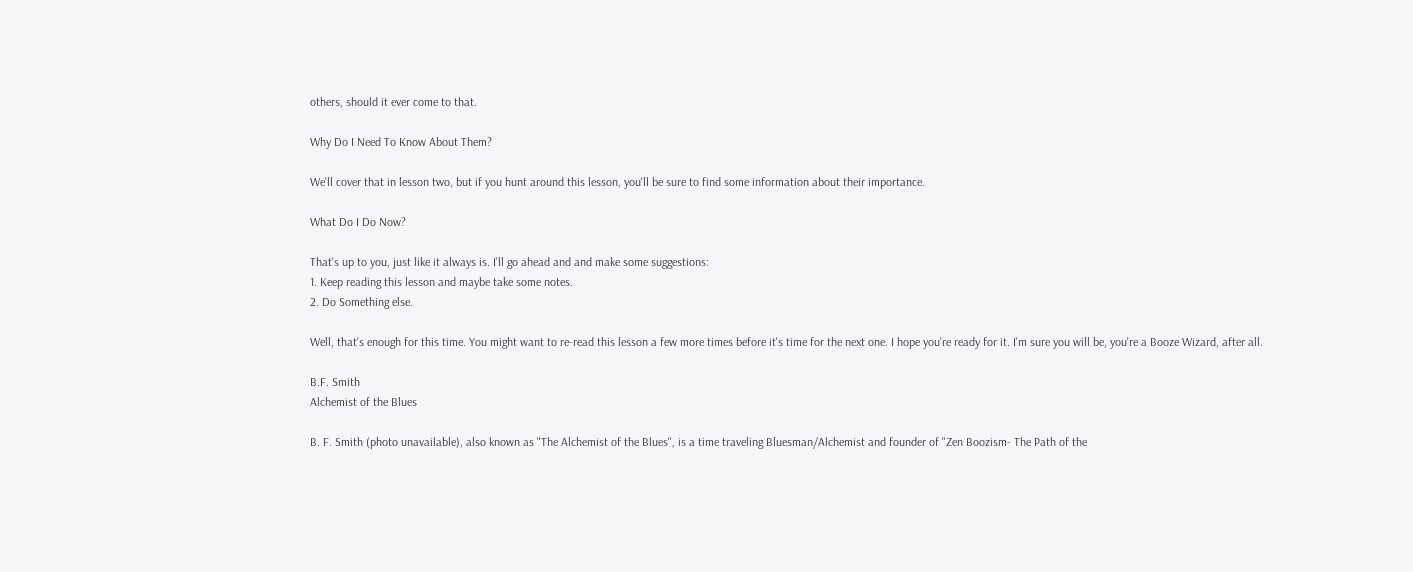others, should it ever come to that.

Why Do I Need To Know About Them?

We'll cover that in lesson two, but if you hunt around this lesson, you'll be sure to find some information about their importance.

What Do I Do Now?

That's up to you, just like it always is. I'll go ahead and and make some suggestions:
1. Keep reading this lesson and maybe take some notes.
2. Do Something else.

Well, that's enough for this time. You might want to re-read this lesson a few more times before it's time for the next one. I hope you're ready for it. I'm sure you will be, you're a Booze Wizard, after all.

B.F. Smith
Alchemist of the Blues

B. F. Smith (photo unavailable), also known as "The Alchemist of the Blues", is a time traveling Bluesman/Alchemist and founder of "Zen Boozism- The Path of the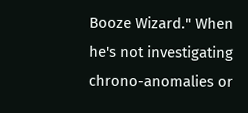Booze Wizard." When he's not investigating chrono-anomalies or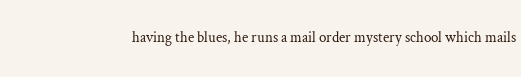having the blues, he runs a mail order mystery school which mails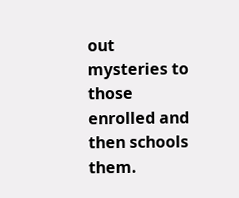out mysteries to those enrolled and then schools them.